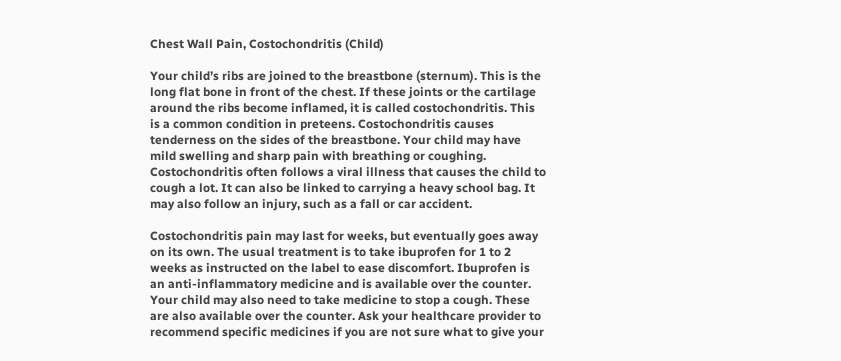Chest Wall Pain, Costochondritis (Child)

Your child’s ribs are joined to the breastbone (sternum). This is the long flat bone in front of the chest. If these joints or the cartilage around the ribs become inflamed, it is called costochondritis. This is a common condition in preteens. Costochondritis causes tenderness on the sides of the breastbone. Your child may have mild swelling and sharp pain with breathing or coughing. Costochondritis often follows a viral illness that causes the child to cough a lot. It can also be linked to carrying a heavy school bag. It may also follow an injury, such as a fall or car accident.

Costochondritis pain may last for weeks, but eventually goes away on its own. The usual treatment is to take ibuprofen for 1 to 2 weeks as instructed on the label to ease discomfort. Ibuprofen is an anti-inflammatory medicine and is available over the counter. Your child may also need to take medicine to stop a cough. These are also available over the counter. Ask your healthcare provider to recommend specific medicines if you are not sure what to give your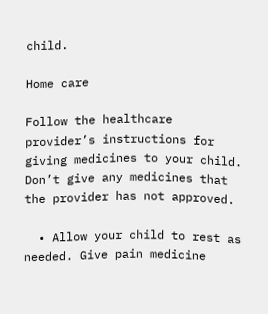child.

Home care

Follow the healthcare provider’s instructions for giving medicines to your child. Don’t give any medicines that the provider has not approved.

  • Allow your child to rest as needed. Give pain medicine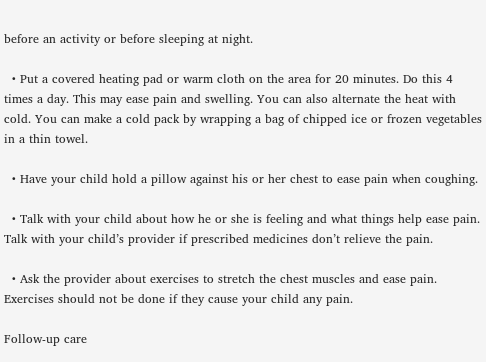before an activity or before sleeping at night.

  • Put a covered heating pad or warm cloth on the area for 20 minutes. Do this 4 times a day. This may ease pain and swelling. You can also alternate the heat with cold. You can make a cold pack by wrapping a bag of chipped ice or frozen vegetables in a thin towel.

  • Have your child hold a pillow against his or her chest to ease pain when coughing.

  • Talk with your child about how he or she is feeling and what things help ease pain. Talk with your child’s provider if prescribed medicines don’t relieve the pain.

  • Ask the provider about exercises to stretch the chest muscles and ease pain. Exercises should not be done if they cause your child any pain.

Follow-up care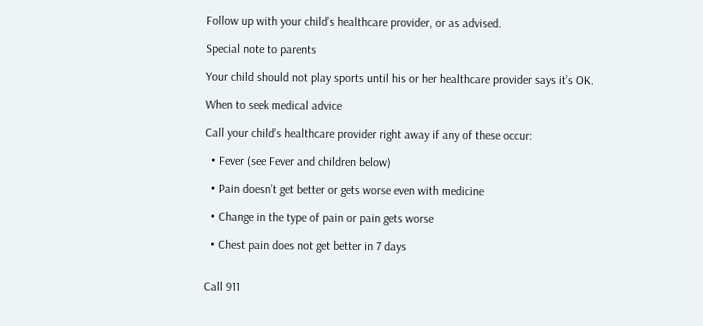Follow up with your child’s healthcare provider, or as advised.

Special note to parents

Your child should not play sports until his or her healthcare provider says it’s OK.

When to seek medical advice

Call your child’s healthcare provider right away if any of these occur:

  • Fever (see Fever and children below)

  • Pain doesn’t get better or gets worse even with medicine

  • Change in the type of pain or pain gets worse

  • Chest pain does not get better in 7 days


Call 911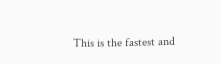This is the fastest and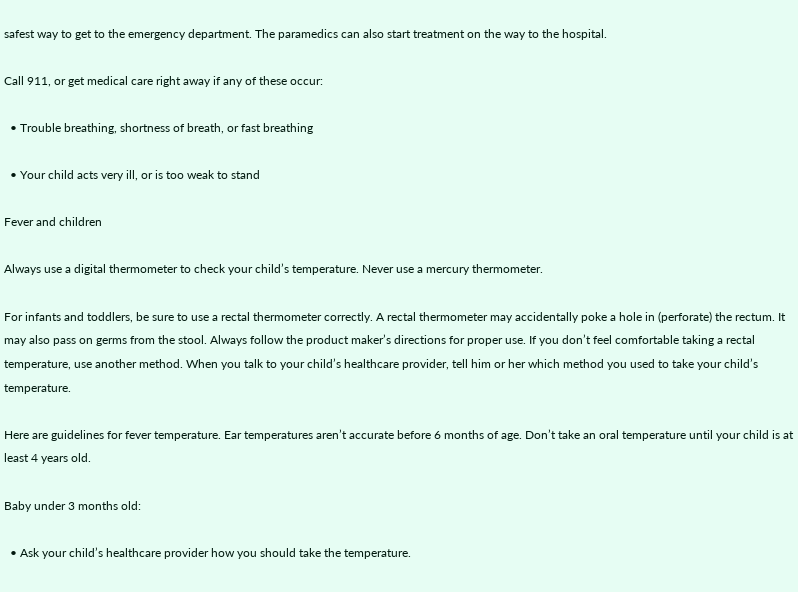safest way to get to the emergency department. The paramedics can also start treatment on the way to the hospital.

Call 911, or get medical care right away if any of these occur:

  • Trouble breathing, shortness of breath, or fast breathing

  • Your child acts very ill, or is too weak to stand

Fever and children

Always use a digital thermometer to check your child’s temperature. Never use a mercury thermometer.

For infants and toddlers, be sure to use a rectal thermometer correctly. A rectal thermometer may accidentally poke a hole in (perforate) the rectum. It may also pass on germs from the stool. Always follow the product maker’s directions for proper use. If you don’t feel comfortable taking a rectal temperature, use another method. When you talk to your child’s healthcare provider, tell him or her which method you used to take your child’s temperature.

Here are guidelines for fever temperature. Ear temperatures aren’t accurate before 6 months of age. Don’t take an oral temperature until your child is at least 4 years old.

Baby under 3 months old:

  • Ask your child’s healthcare provider how you should take the temperature.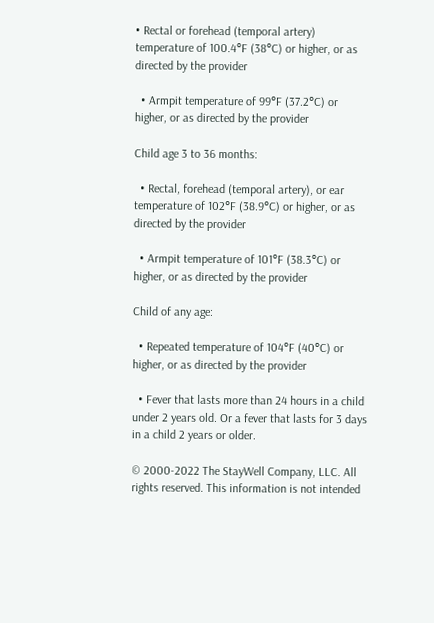• Rectal or forehead (temporal artery) temperature of 100.4°F (38°C) or higher, or as directed by the provider

  • Armpit temperature of 99°F (37.2°C) or higher, or as directed by the provider

Child age 3 to 36 months:

  • Rectal, forehead (temporal artery), or ear temperature of 102°F (38.9°C) or higher, or as directed by the provider

  • Armpit temperature of 101°F (38.3°C) or higher, or as directed by the provider

Child of any age:

  • Repeated temperature of 104°F (40°C) or higher, or as directed by the provider

  • Fever that lasts more than 24 hours in a child under 2 years old. Or a fever that lasts for 3 days in a child 2 years or older.

© 2000-2022 The StayWell Company, LLC. All rights reserved. This information is not intended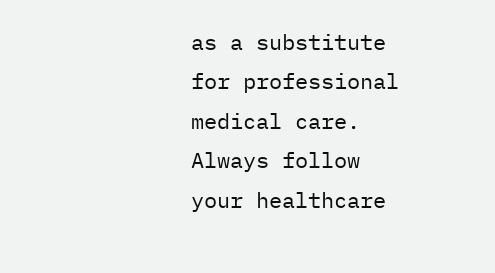as a substitute for professional medical care. Always follow your healthcare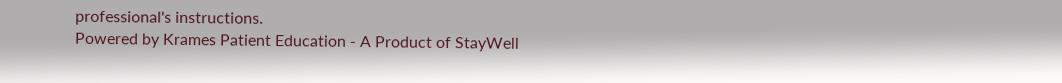professional's instructions.
Powered by Krames Patient Education - A Product of StayWell